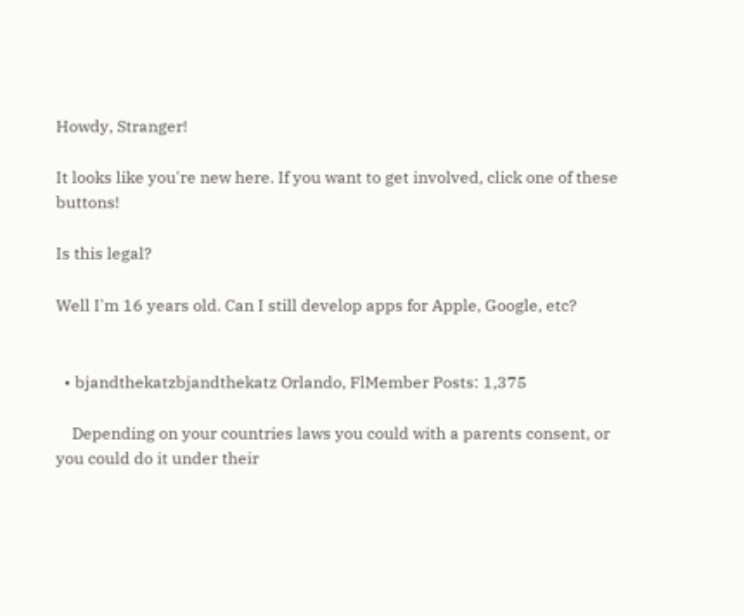Howdy, Stranger!

It looks like you're new here. If you want to get involved, click one of these buttons!

Is this legal?

Well I'm 16 years old. Can I still develop apps for Apple, Google, etc?


  • bjandthekatzbjandthekatz Orlando, FlMember Posts: 1,375

    Depending on your countries laws you could with a parents consent, or you could do it under their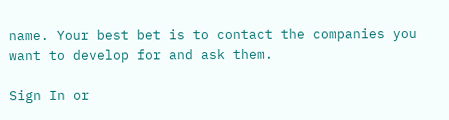name. Your best bet is to contact the companies you want to develop for and ask them.

Sign In or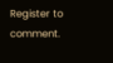Register to comment.